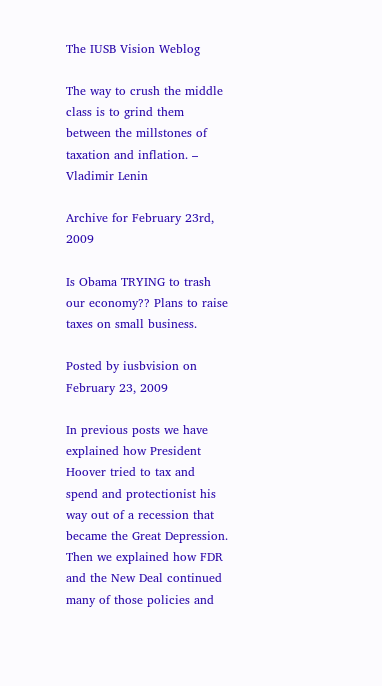The IUSB Vision Weblog

The way to crush the middle class is to grind them between the millstones of taxation and inflation. – Vladimir Lenin

Archive for February 23rd, 2009

Is Obama TRYING to trash our economy?? Plans to raise taxes on small business.

Posted by iusbvision on February 23, 2009

In previous posts we have explained how President Hoover tried to tax and spend and protectionist his way out of a recession that became the Great Depression. Then we explained how FDR and the New Deal continued many of those policies and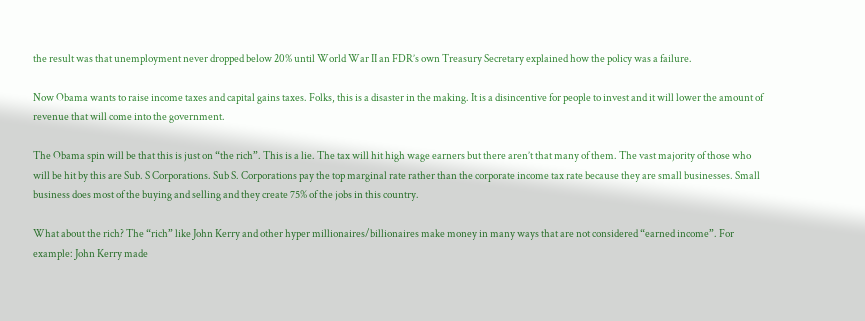the result was that unemployment never dropped below 20% until World War II an FDR’s own Treasury Secretary explained how the policy was a failure.

Now Obama wants to raise income taxes and capital gains taxes. Folks, this is a disaster in the making. It is a disincentive for people to invest and it will lower the amount of revenue that will come into the government.

The Obama spin will be that this is just on “the rich”. This is a lie. The tax will hit high wage earners but there aren’t that many of them. The vast majority of those who will be hit by this are Sub. S Corporations. Sub S. Corporations pay the top marginal rate rather than the corporate income tax rate because they are small businesses. Small business does most of the buying and selling and they create 75% of the jobs in this country.

What about the rich? The “rich” like John Kerry and other hyper millionaires/billionaires make money in many ways that are not considered “earned income”. For example: John Kerry made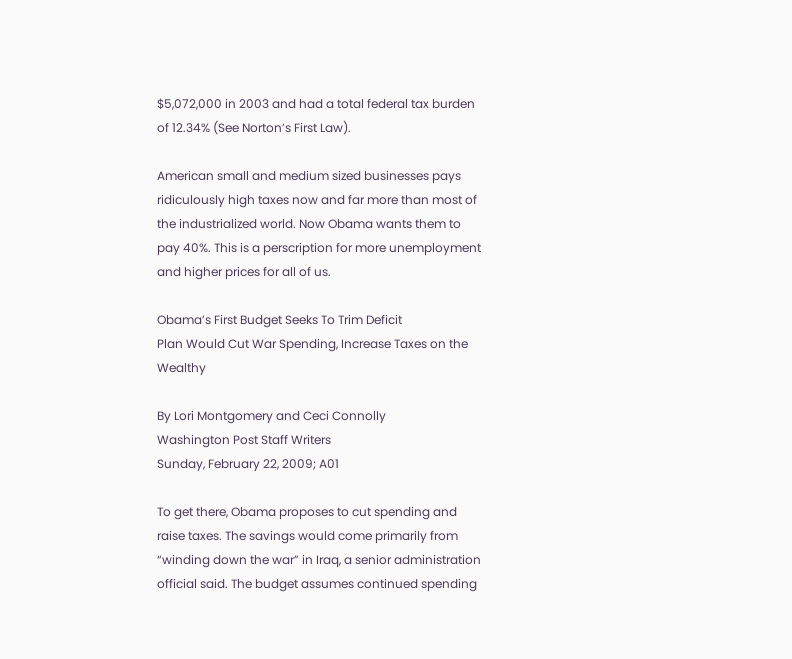$5,072,000 in 2003 and had a total federal tax burden of 12.34% (See Norton’s First Law).

American small and medium sized businesses pays ridiculously high taxes now and far more than most of the industrialized world. Now Obama wants them to pay 40%. This is a perscription for more unemployment and higher prices for all of us.

Obama’s First Budget Seeks To Trim Deficit
Plan Would Cut War Spending, Increase Taxes on the Wealthy

By Lori Montgomery and Ceci Connolly
Washington Post Staff Writers
Sunday, February 22, 2009; A01

To get there, Obama proposes to cut spending and raise taxes. The savings would come primarily from “winding down the war” in Iraq, a senior administration official said. The budget assumes continued spending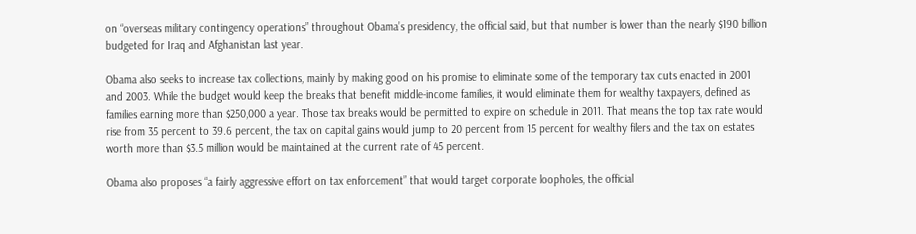on “overseas military contingency operations” throughout Obama’s presidency, the official said, but that number is lower than the nearly $190 billion budgeted for Iraq and Afghanistan last year.

Obama also seeks to increase tax collections, mainly by making good on his promise to eliminate some of the temporary tax cuts enacted in 2001 and 2003. While the budget would keep the breaks that benefit middle-income families, it would eliminate them for wealthy taxpayers, defined as families earning more than $250,000 a year. Those tax breaks would be permitted to expire on schedule in 2011. That means the top tax rate would rise from 35 percent to 39.6 percent, the tax on capital gains would jump to 20 percent from 15 percent for wealthy filers and the tax on estates worth more than $3.5 million would be maintained at the current rate of 45 percent.

Obama also proposes “a fairly aggressive effort on tax enforcement” that would target corporate loopholes, the official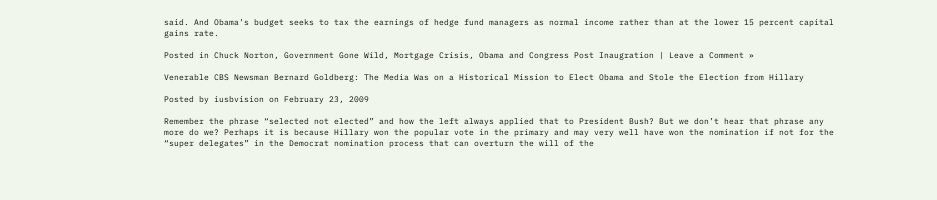said. And Obama’s budget seeks to tax the earnings of hedge fund managers as normal income rather than at the lower 15 percent capital gains rate.

Posted in Chuck Norton, Government Gone Wild, Mortgage Crisis, Obama and Congress Post Inaugration | Leave a Comment »

Venerable CBS Newsman Bernard Goldberg: The Media Was on a Historical Mission to Elect Obama and Stole the Election from Hillary

Posted by iusbvision on February 23, 2009

Remember the phrase “selected not elected” and how the left always applied that to President Bush? But we don’t hear that phrase any more do we? Perhaps it is because Hillary won the popular vote in the primary and may very well have won the nomination if not for the “super delegates” in the Democrat nomination process that can overturn the will of the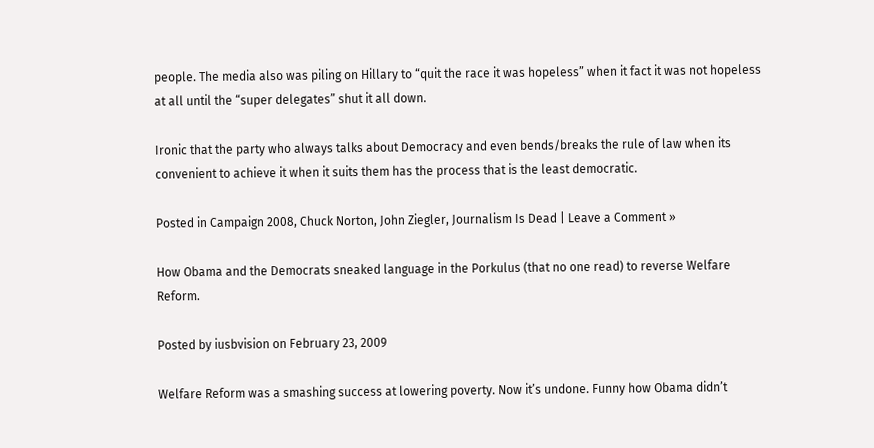people. The media also was piling on Hillary to “quit the race it was hopeless” when it fact it was not hopeless at all until the “super delegates” shut it all down.

Ironic that the party who always talks about Democracy and even bends/breaks the rule of law when its convenient to achieve it when it suits them has the process that is the least democratic.

Posted in Campaign 2008, Chuck Norton, John Ziegler, Journalism Is Dead | Leave a Comment »

How Obama and the Democrats sneaked language in the Porkulus (that no one read) to reverse Welfare Reform.

Posted by iusbvision on February 23, 2009

Welfare Reform was a smashing success at lowering poverty. Now it’s undone. Funny how Obama didn’t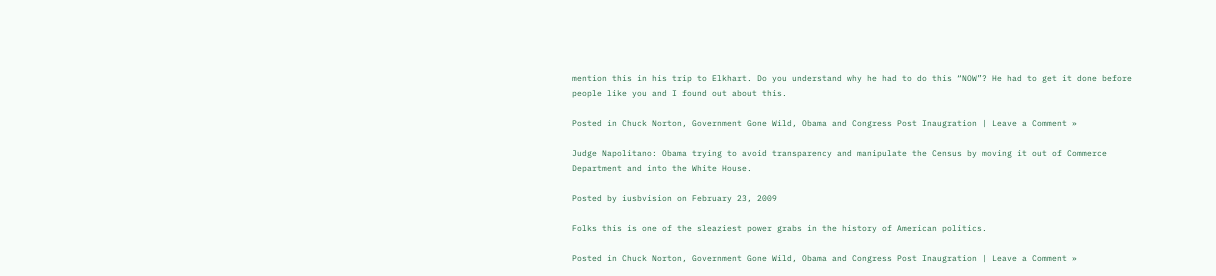mention this in his trip to Elkhart. Do you understand why he had to do this “NOW”? He had to get it done before people like you and I found out about this.

Posted in Chuck Norton, Government Gone Wild, Obama and Congress Post Inaugration | Leave a Comment »

Judge Napolitano: Obama trying to avoid transparency and manipulate the Census by moving it out of Commerce Department and into the White House.

Posted by iusbvision on February 23, 2009

Folks this is one of the sleaziest power grabs in the history of American politics.

Posted in Chuck Norton, Government Gone Wild, Obama and Congress Post Inaugration | Leave a Comment »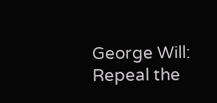George Will: Repeal the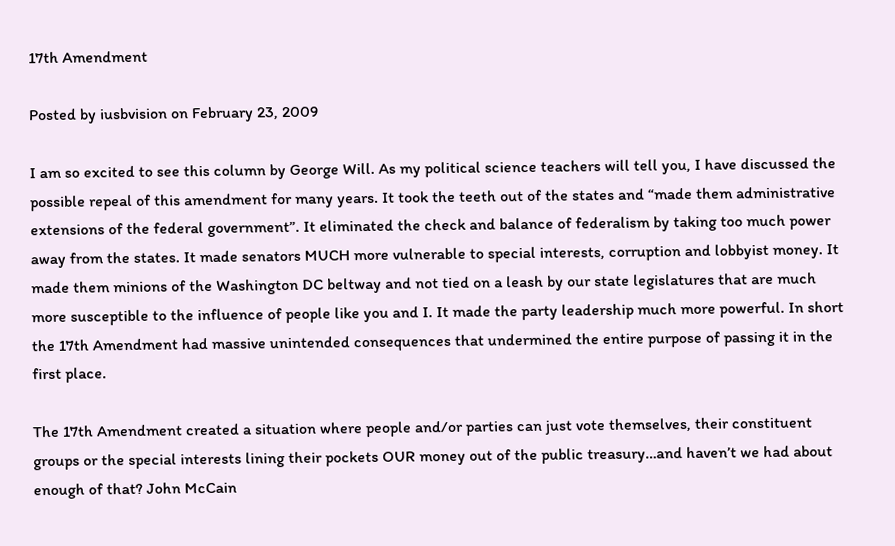17th Amendment

Posted by iusbvision on February 23, 2009

I am so excited to see this column by George Will. As my political science teachers will tell you, I have discussed the possible repeal of this amendment for many years. It took the teeth out of the states and “made them administrative extensions of the federal government”. It eliminated the check and balance of federalism by taking too much power away from the states. It made senators MUCH more vulnerable to special interests, corruption and lobbyist money. It made them minions of the Washington DC beltway and not tied on a leash by our state legislatures that are much more susceptible to the influence of people like you and I. It made the party leadership much more powerful. In short the 17th Amendment had massive unintended consequences that undermined the entire purpose of passing it in the first place.

The 17th Amendment created a situation where people and/or parties can just vote themselves, their constituent groups or the special interests lining their pockets OUR money out of the public treasury…and haven’t we had about enough of that? John McCain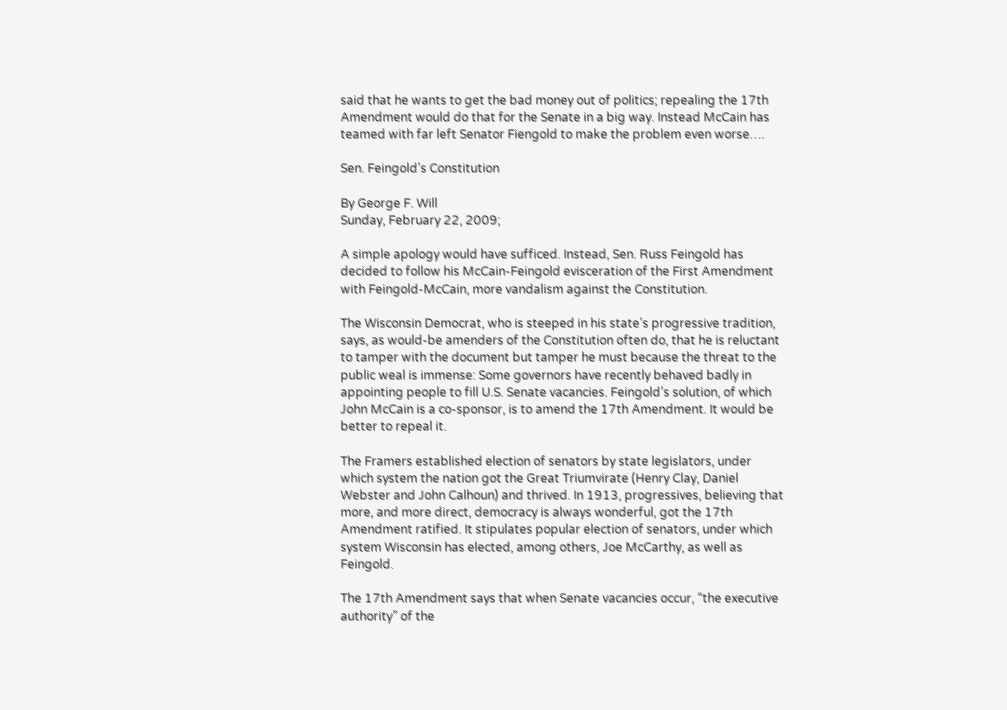said that he wants to get the bad money out of politics; repealing the 17th Amendment would do that for the Senate in a big way. Instead McCain has teamed with far left Senator Fiengold to make the problem even worse….

Sen. Feingold’s Constitution

By George F. Will
Sunday, February 22, 2009;

A simple apology would have sufficed. Instead, Sen. Russ Feingold has decided to follow his McCain-Feingold evisceration of the First Amendment with Feingold-McCain, more vandalism against the Constitution.

The Wisconsin Democrat, who is steeped in his state’s progressive tradition, says, as would-be amenders of the Constitution often do, that he is reluctant to tamper with the document but tamper he must because the threat to the public weal is immense: Some governors have recently behaved badly in appointing people to fill U.S. Senate vacancies. Feingold’s solution, of which John McCain is a co-sponsor, is to amend the 17th Amendment. It would be better to repeal it.

The Framers established election of senators by state legislators, under which system the nation got the Great Triumvirate (Henry Clay, Daniel Webster and John Calhoun) and thrived. In 1913, progressives, believing that more, and more direct, democracy is always wonderful, got the 17th Amendment ratified. It stipulates popular election of senators, under which system Wisconsin has elected, among others, Joe McCarthy, as well as Feingold.

The 17th Amendment says that when Senate vacancies occur, “the executive authority” of the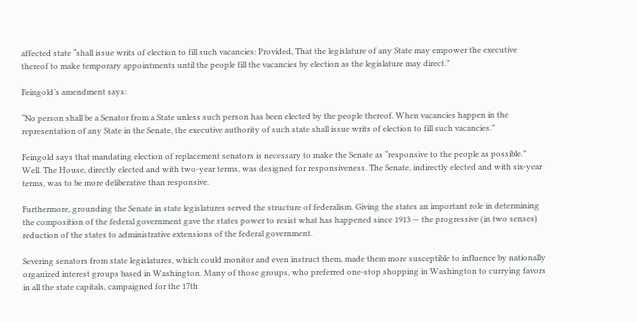affected state “shall issue writs of election to fill such vacancies: Provided, That the legislature of any State may empower the executive thereof to make temporary appointments until the people fill the vacancies by election as the legislature may direct.”

Feingold’s amendment says:

“No person shall be a Senator from a State unless such person has been elected by the people thereof. When vacancies happen in the representation of any State in the Senate, the executive authority of such state shall issue writs of election to fill such vacancies.”

Feingold says that mandating election of replacement senators is necessary to make the Senate as “responsive to the people as possible.” Well. The House, directly elected and with two-year terms, was designed for responsiveness. The Senate, indirectly elected and with six-year terms, was to be more deliberative than responsive.

Furthermore, grounding the Senate in state legislatures served the structure of federalism. Giving the states an important role in determining the composition of the federal government gave the states power to resist what has happened since 1913 — the progressive (in two senses) reduction of the states to administrative extensions of the federal government.

Severing senators from state legislatures, which could monitor and even instruct them, made them more susceptible to influence by nationally organized interest groups based in Washington. Many of those groups, who preferred one-stop shopping in Washington to currying favors in all the state capitals, campaigned for the 17th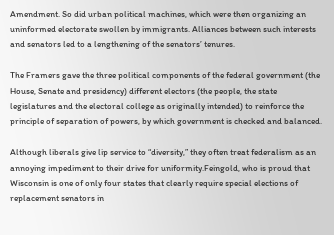Amendment. So did urban political machines, which were then organizing an uninformed electorate swollen by immigrants. Alliances between such interests and senators led to a lengthening of the senators’ tenures.

The Framers gave the three political components of the federal government (the House, Senate and presidency) different electors (the people, the state legislatures and the electoral college as originally intended) to reinforce the principle of separation of powers, by which government is checked and balanced.

Although liberals give lip service to “diversity,” they often treat federalism as an annoying impediment to their drive for uniformity.Feingold, who is proud that Wisconsin is one of only four states that clearly require special elections of replacement senators in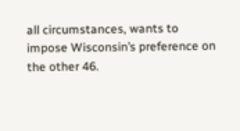all circumstances, wants to impose Wisconsin’s preference on the other 46.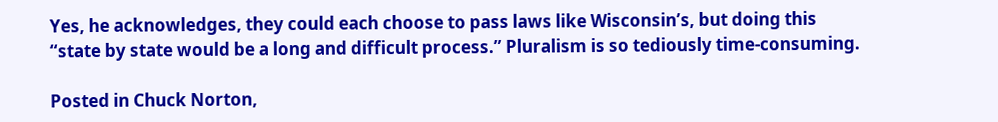Yes, he acknowledges, they could each choose to pass laws like Wisconsin’s, but doing this “state by state would be a long and difficult process.” Pluralism is so tediously time-consuming.

Posted in Chuck Norton,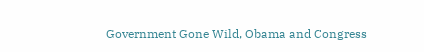Government Gone Wild, Obama and Congress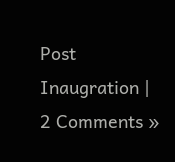Post Inaugration | 2 Comments »